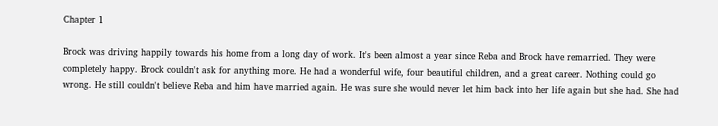Chapter 1

Brock was driving happily towards his home from a long day of work. It's been almost a year since Reba and Brock have remarried. They were completely happy. Brock couldn't ask for anything more. He had a wonderful wife, four beautiful children, and a great career. Nothing could go wrong. He still couldn't believe Reba and him have married again. He was sure she would never let him back into her life again but she had. She had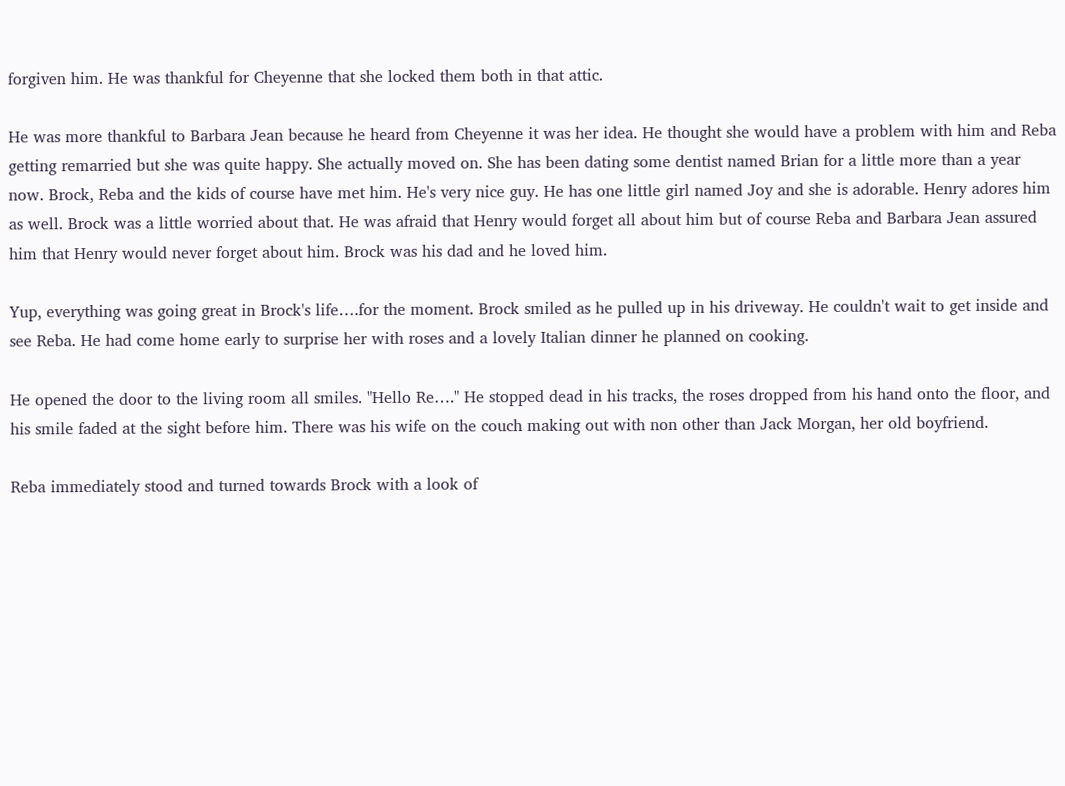forgiven him. He was thankful for Cheyenne that she locked them both in that attic.

He was more thankful to Barbara Jean because he heard from Cheyenne it was her idea. He thought she would have a problem with him and Reba getting remarried but she was quite happy. She actually moved on. She has been dating some dentist named Brian for a little more than a year now. Brock, Reba and the kids of course have met him. He's very nice guy. He has one little girl named Joy and she is adorable. Henry adores him as well. Brock was a little worried about that. He was afraid that Henry would forget all about him but of course Reba and Barbara Jean assured him that Henry would never forget about him. Brock was his dad and he loved him.

Yup, everything was going great in Brock's life….for the moment. Brock smiled as he pulled up in his driveway. He couldn't wait to get inside and see Reba. He had come home early to surprise her with roses and a lovely Italian dinner he planned on cooking.

He opened the door to the living room all smiles. "Hello Re…." He stopped dead in his tracks, the roses dropped from his hand onto the floor, and his smile faded at the sight before him. There was his wife on the couch making out with non other than Jack Morgan, her old boyfriend.

Reba immediately stood and turned towards Brock with a look of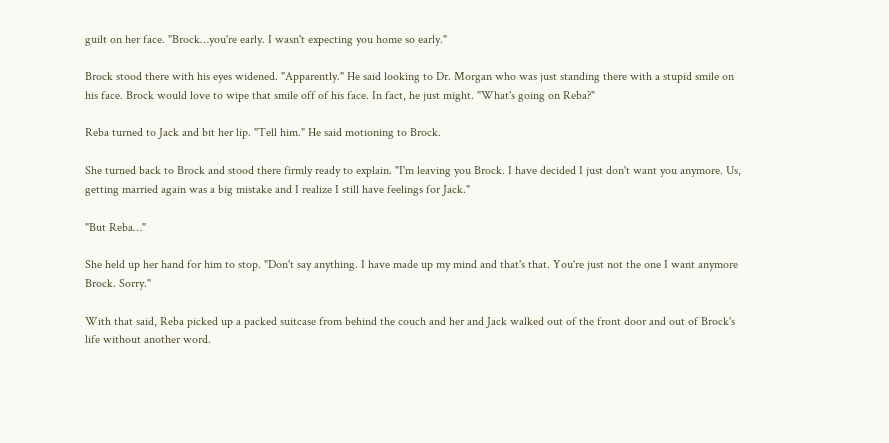guilt on her face. "Brock…you're early. I wasn't expecting you home so early."

Brock stood there with his eyes widened. "Apparently." He said looking to Dr. Morgan who was just standing there with a stupid smile on his face. Brock would love to wipe that smile off of his face. In fact, he just might. "What's going on Reba?"

Reba turned to Jack and bit her lip. "Tell him." He said motioning to Brock.

She turned back to Brock and stood there firmly ready to explain. "I'm leaving you Brock. I have decided I just don't want you anymore. Us, getting married again was a big mistake and I realize I still have feelings for Jack."

"But Reba…"

She held up her hand for him to stop. "Don't say anything. I have made up my mind and that's that. You're just not the one I want anymore Brock. Sorry."

With that said, Reba picked up a packed suitcase from behind the couch and her and Jack walked out of the front door and out of Brock's life without another word.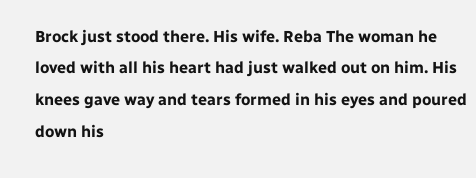Brock just stood there. His wife. Reba The woman he loved with all his heart had just walked out on him. His knees gave way and tears formed in his eyes and poured down his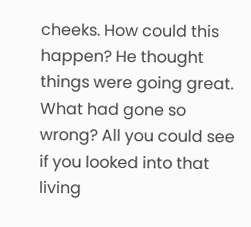cheeks. How could this happen? He thought things were going great. What had gone so wrong? All you could see if you looked into that living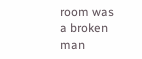room was a broken man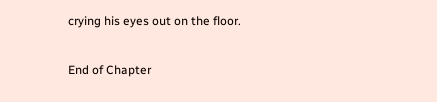crying his eyes out on the floor.

End of Chapter